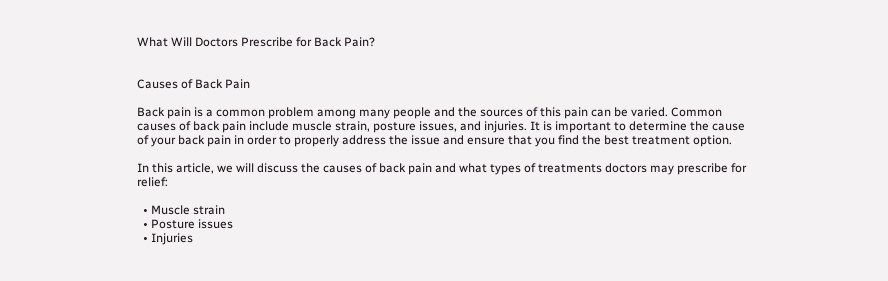What Will Doctors Prescribe for Back Pain?


Causes of Back Pain

Back pain is a common problem among many people and the sources of this pain can be varied. Common causes of back pain include muscle strain, posture issues, and injuries. It is important to determine the cause of your back pain in order to properly address the issue and ensure that you find the best treatment option.

In this article, we will discuss the causes of back pain and what types of treatments doctors may prescribe for relief:

  • Muscle strain
  • Posture issues
  • Injuries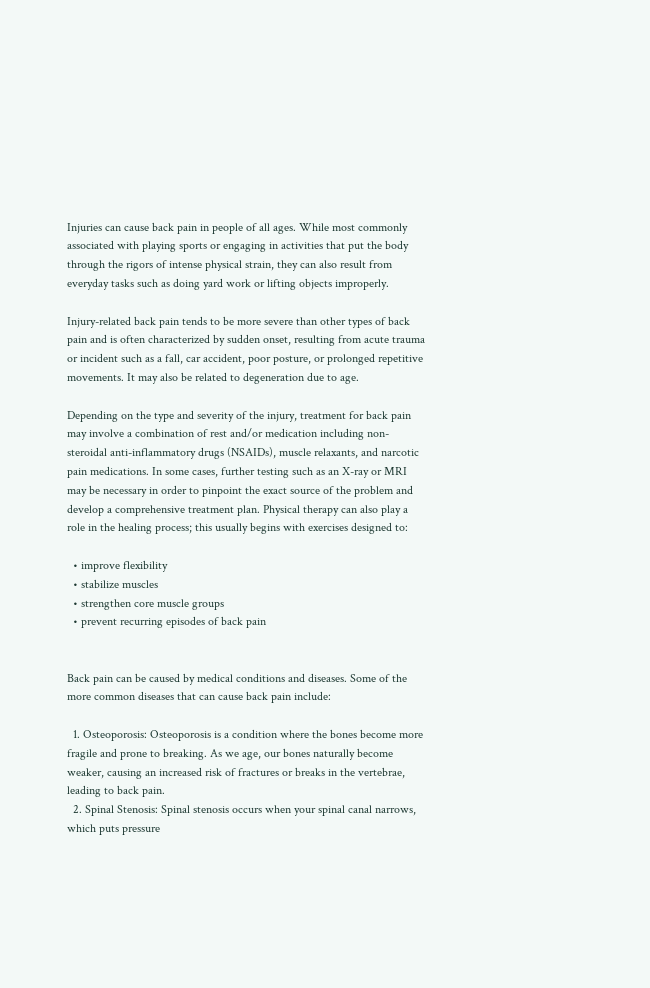Injuries can cause back pain in people of all ages. While most commonly associated with playing sports or engaging in activities that put the body through the rigors of intense physical strain, they can also result from everyday tasks such as doing yard work or lifting objects improperly.

Injury-related back pain tends to be more severe than other types of back pain and is often characterized by sudden onset, resulting from acute trauma or incident such as a fall, car accident, poor posture, or prolonged repetitive movements. It may also be related to degeneration due to age.

Depending on the type and severity of the injury, treatment for back pain may involve a combination of rest and/or medication including non-steroidal anti-inflammatory drugs (NSAIDs), muscle relaxants, and narcotic pain medications. In some cases, further testing such as an X-ray or MRI may be necessary in order to pinpoint the exact source of the problem and develop a comprehensive treatment plan. Physical therapy can also play a role in the healing process; this usually begins with exercises designed to:

  • improve flexibility
  • stabilize muscles
  • strengthen core muscle groups
  • prevent recurring episodes of back pain


Back pain can be caused by medical conditions and diseases. Some of the more common diseases that can cause back pain include:

  1. Osteoporosis: Osteoporosis is a condition where the bones become more fragile and prone to breaking. As we age, our bones naturally become weaker, causing an increased risk of fractures or breaks in the vertebrae, leading to back pain.
  2. Spinal Stenosis: Spinal stenosis occurs when your spinal canal narrows, which puts pressure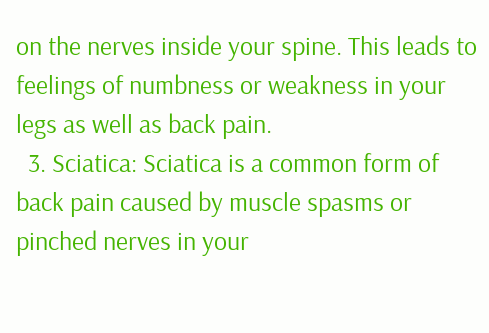on the nerves inside your spine. This leads to feelings of numbness or weakness in your legs as well as back pain.
  3. Sciatica: Sciatica is a common form of back pain caused by muscle spasms or pinched nerves in your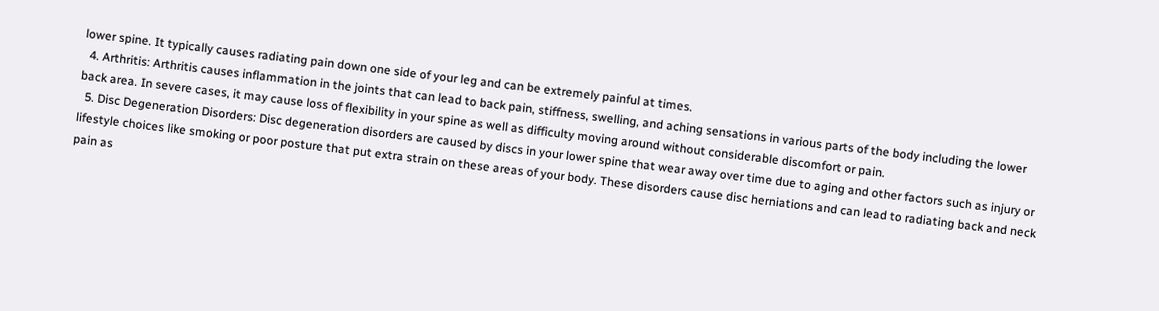lower spine. It typically causes radiating pain down one side of your leg and can be extremely painful at times.
  4. Arthritis: Arthritis causes inflammation in the joints that can lead to back pain, stiffness, swelling, and aching sensations in various parts of the body including the lower back area. In severe cases, it may cause loss of flexibility in your spine as well as difficulty moving around without considerable discomfort or pain.
  5. Disc Degeneration Disorders: Disc degeneration disorders are caused by discs in your lower spine that wear away over time due to aging and other factors such as injury or lifestyle choices like smoking or poor posture that put extra strain on these areas of your body. These disorders cause disc herniations and can lead to radiating back and neck pain as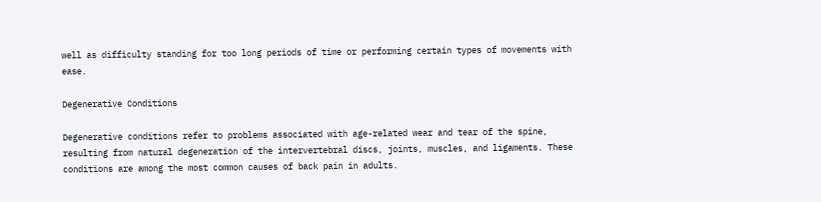well as difficulty standing for too long periods of time or performing certain types of movements with ease.

Degenerative Conditions

Degenerative conditions refer to problems associated with age-related wear and tear of the spine, resulting from natural degeneration of the intervertebral discs, joints, muscles, and ligaments. These conditions are among the most common causes of back pain in adults.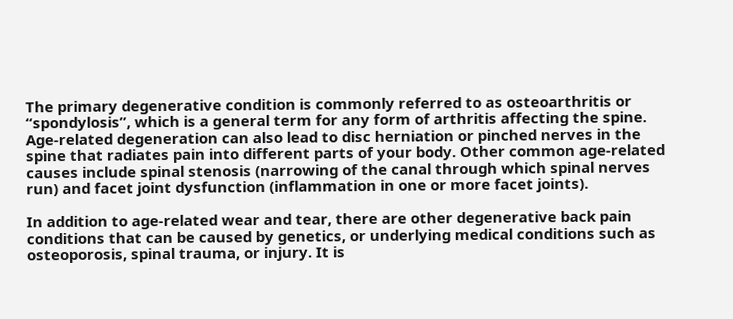The primary degenerative condition is commonly referred to as osteoarthritis or “spondylosis”, which is a general term for any form of arthritis affecting the spine. Age-related degeneration can also lead to disc herniation or pinched nerves in the spine that radiates pain into different parts of your body. Other common age-related causes include spinal stenosis (narrowing of the canal through which spinal nerves run) and facet joint dysfunction (inflammation in one or more facet joints).

In addition to age-related wear and tear, there are other degenerative back pain conditions that can be caused by genetics, or underlying medical conditions such as osteoporosis, spinal trauma, or injury. It is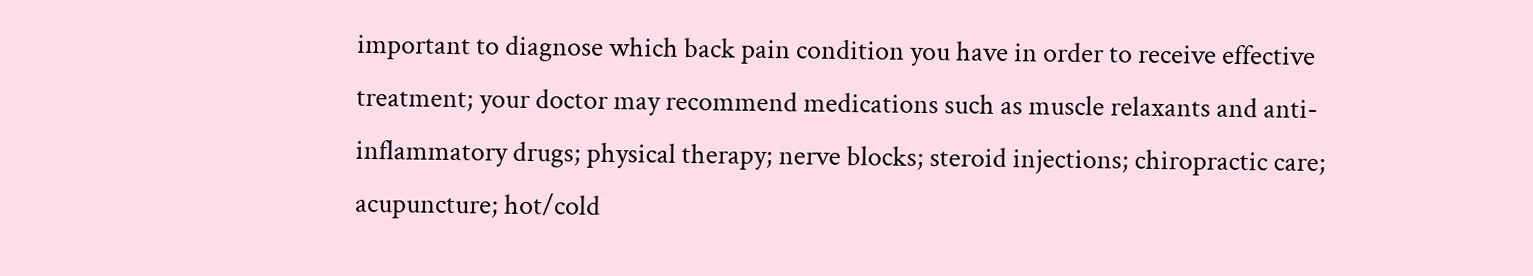important to diagnose which back pain condition you have in order to receive effective treatment; your doctor may recommend medications such as muscle relaxants and anti-inflammatory drugs; physical therapy; nerve blocks; steroid injections; chiropractic care; acupuncture; hot/cold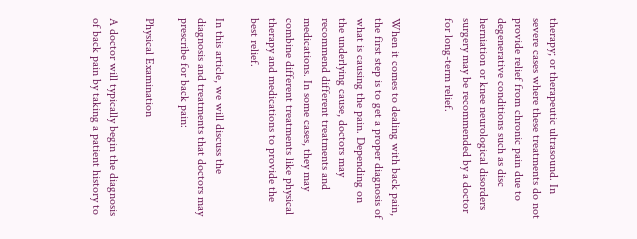therapy; or therapeutic ultrasound. In severe cases where these treatments do not provide relief from chronic pain due to degenerative conditions such as disc herniation or knee neurological disorders surgery may be recommended by a doctor for long-term relief.


When it comes to dealing with back pain, the first step is to get a proper diagnosis of what is causing the pain. Depending on the underlying cause, doctors may recommend different treatments and medications. In some cases, they may combine different treatments like physical therapy and medications to provide the best relief.

In this article, we will discuss the diagnosis and treatments that doctors may prescribe for back pain:

Physical Examination

A doctor will typically begin the diagnosis of back pain by taking a patient history to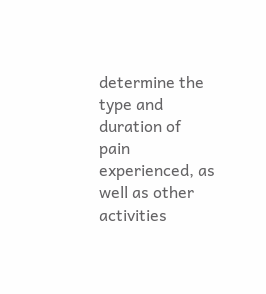determine the type and duration of pain experienced, as well as other activities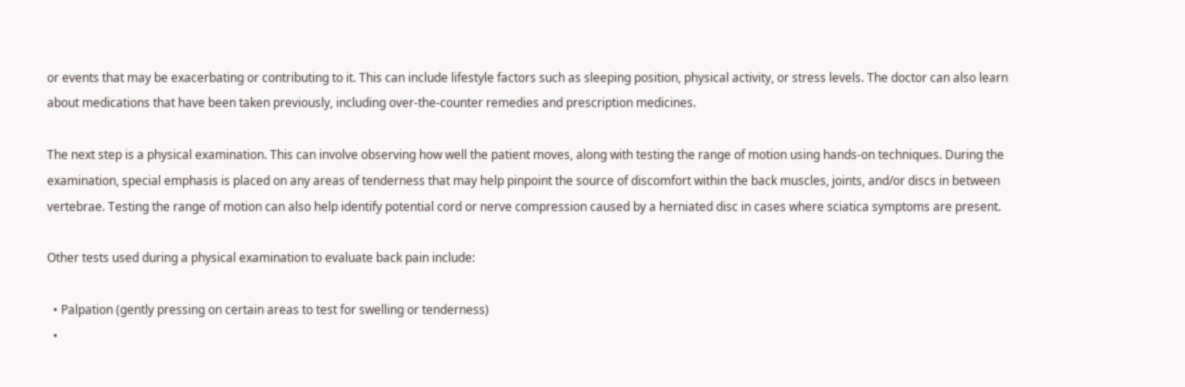or events that may be exacerbating or contributing to it. This can include lifestyle factors such as sleeping position, physical activity, or stress levels. The doctor can also learn about medications that have been taken previously, including over-the-counter remedies and prescription medicines.

The next step is a physical examination. This can involve observing how well the patient moves, along with testing the range of motion using hands-on techniques. During the examination, special emphasis is placed on any areas of tenderness that may help pinpoint the source of discomfort within the back muscles, joints, and/or discs in between vertebrae. Testing the range of motion can also help identify potential cord or nerve compression caused by a herniated disc in cases where sciatica symptoms are present.

Other tests used during a physical examination to evaluate back pain include:

  • Palpation (gently pressing on certain areas to test for swelling or tenderness)
  •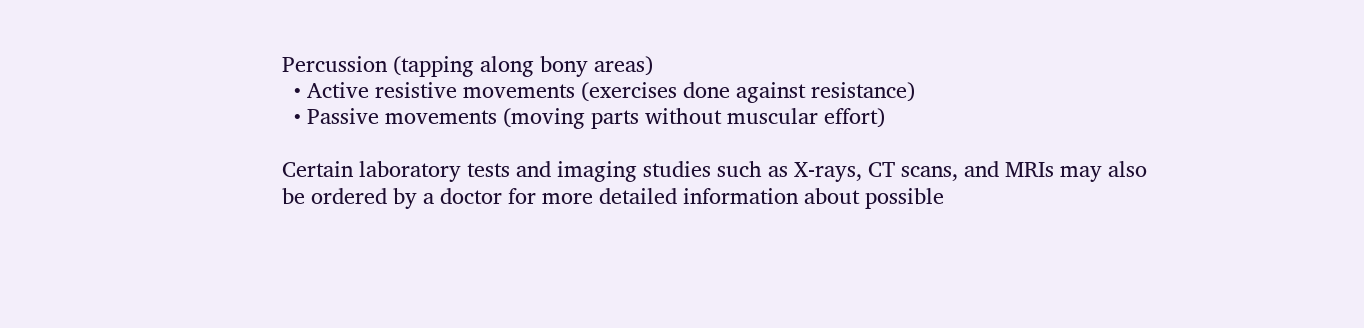Percussion (tapping along bony areas)
  • Active resistive movements (exercises done against resistance)
  • Passive movements (moving parts without muscular effort)

Certain laboratory tests and imaging studies such as X-rays, CT scans, and MRIs may also be ordered by a doctor for more detailed information about possible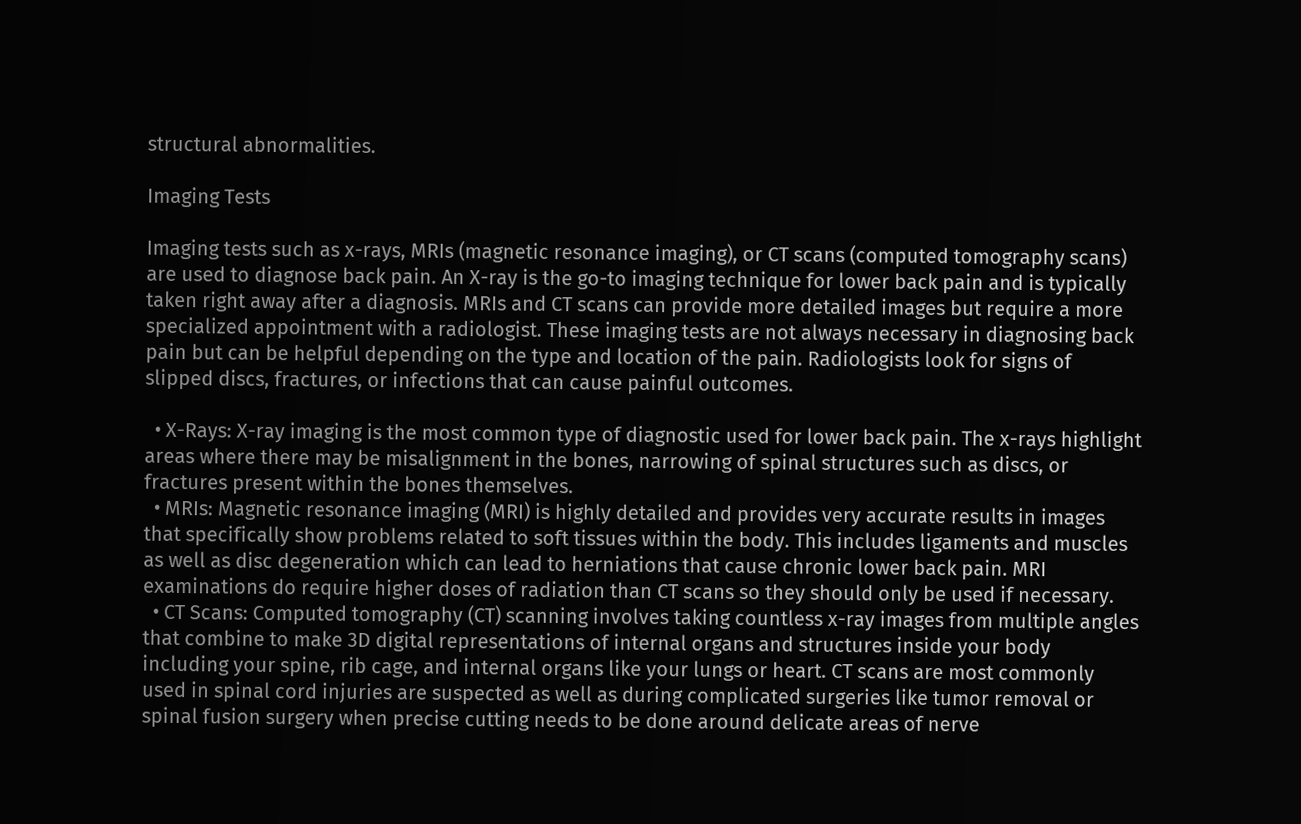structural abnormalities.

Imaging Tests

Imaging tests such as x-rays, MRIs (magnetic resonance imaging), or CT scans (computed tomography scans) are used to diagnose back pain. An X-ray is the go-to imaging technique for lower back pain and is typically taken right away after a diagnosis. MRIs and CT scans can provide more detailed images but require a more specialized appointment with a radiologist. These imaging tests are not always necessary in diagnosing back pain but can be helpful depending on the type and location of the pain. Radiologists look for signs of slipped discs, fractures, or infections that can cause painful outcomes.

  • X-Rays: X-ray imaging is the most common type of diagnostic used for lower back pain. The x-rays highlight areas where there may be misalignment in the bones, narrowing of spinal structures such as discs, or fractures present within the bones themselves.
  • MRIs: Magnetic resonance imaging (MRI) is highly detailed and provides very accurate results in images that specifically show problems related to soft tissues within the body. This includes ligaments and muscles as well as disc degeneration which can lead to herniations that cause chronic lower back pain. MRI examinations do require higher doses of radiation than CT scans so they should only be used if necessary.
  • CT Scans: Computed tomography (CT) scanning involves taking countless x-ray images from multiple angles that combine to make 3D digital representations of internal organs and structures inside your body including your spine, rib cage, and internal organs like your lungs or heart. CT scans are most commonly used in spinal cord injuries are suspected as well as during complicated surgeries like tumor removal or spinal fusion surgery when precise cutting needs to be done around delicate areas of nerve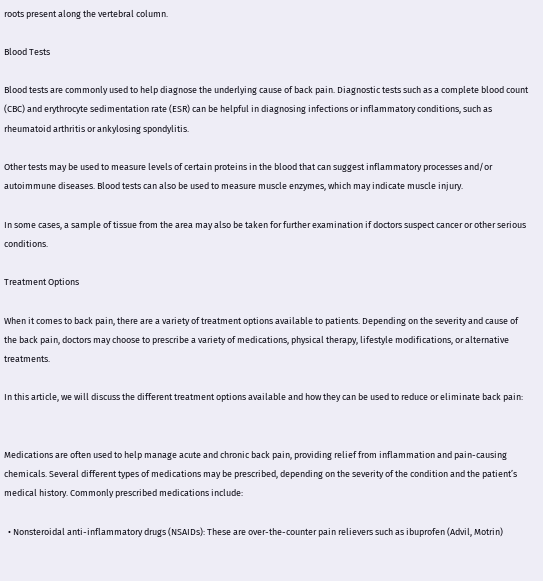roots present along the vertebral column.

Blood Tests

Blood tests are commonly used to help diagnose the underlying cause of back pain. Diagnostic tests such as a complete blood count (CBC) and erythrocyte sedimentation rate (ESR) can be helpful in diagnosing infections or inflammatory conditions, such as rheumatoid arthritis or ankylosing spondylitis.

Other tests may be used to measure levels of certain proteins in the blood that can suggest inflammatory processes and/or autoimmune diseases. Blood tests can also be used to measure muscle enzymes, which may indicate muscle injury.

In some cases, a sample of tissue from the area may also be taken for further examination if doctors suspect cancer or other serious conditions.

Treatment Options

When it comes to back pain, there are a variety of treatment options available to patients. Depending on the severity and cause of the back pain, doctors may choose to prescribe a variety of medications, physical therapy, lifestyle modifications, or alternative treatments.

In this article, we will discuss the different treatment options available and how they can be used to reduce or eliminate back pain:


Medications are often used to help manage acute and chronic back pain, providing relief from inflammation and pain-causing chemicals. Several different types of medications may be prescribed, depending on the severity of the condition and the patient’s medical history. Commonly prescribed medications include:

  • Nonsteroidal anti-inflammatory drugs (NSAIDs): These are over-the-counter pain relievers such as ibuprofen (Advil, Motrin)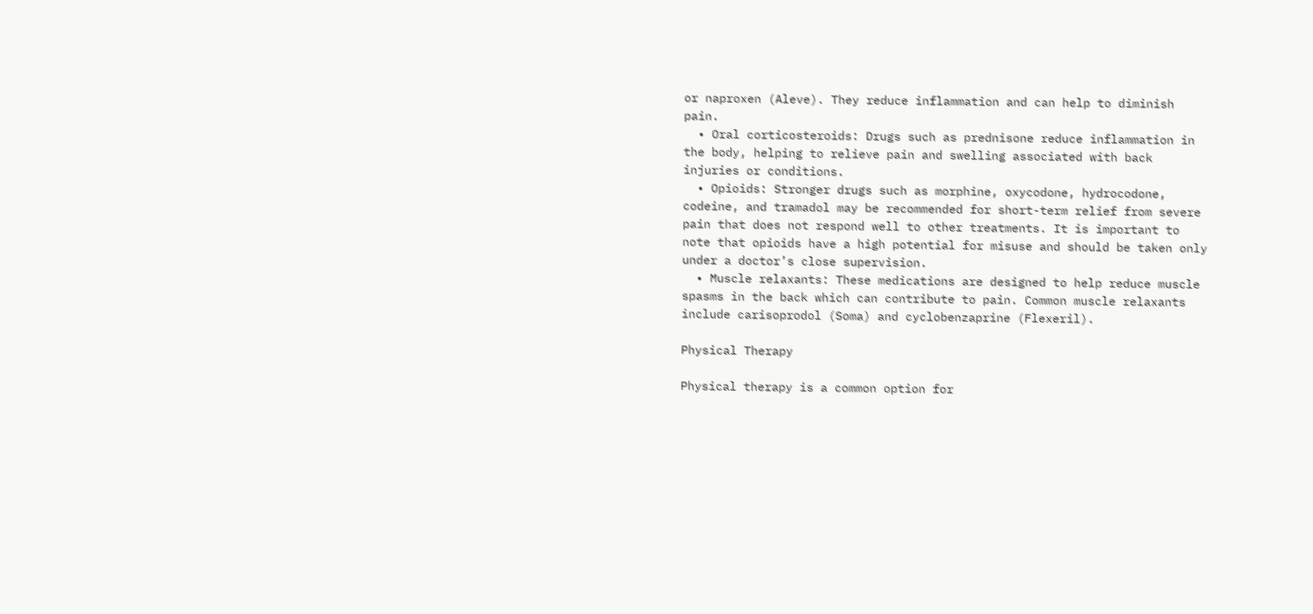or naproxen (Aleve). They reduce inflammation and can help to diminish pain.
  • Oral corticosteroids: Drugs such as prednisone reduce inflammation in the body, helping to relieve pain and swelling associated with back injuries or conditions.
  • Opioids: Stronger drugs such as morphine, oxycodone, hydrocodone, codeine, and tramadol may be recommended for short-term relief from severe pain that does not respond well to other treatments. It is important to note that opioids have a high potential for misuse and should be taken only under a doctor’s close supervision.
  • Muscle relaxants: These medications are designed to help reduce muscle spasms in the back which can contribute to pain. Common muscle relaxants include carisoprodol (Soma) and cyclobenzaprine (Flexeril).

Physical Therapy

Physical therapy is a common option for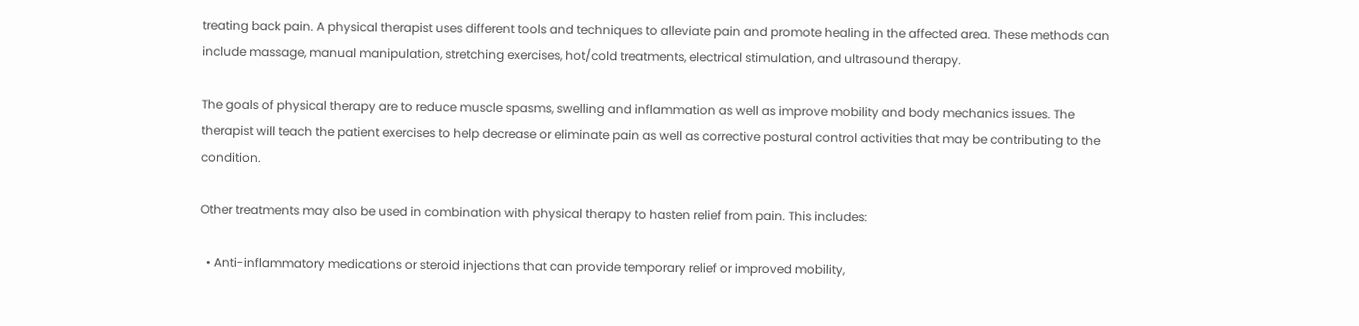treating back pain. A physical therapist uses different tools and techniques to alleviate pain and promote healing in the affected area. These methods can include massage, manual manipulation, stretching exercises, hot/cold treatments, electrical stimulation, and ultrasound therapy.

The goals of physical therapy are to reduce muscle spasms, swelling and inflammation as well as improve mobility and body mechanics issues. The therapist will teach the patient exercises to help decrease or eliminate pain as well as corrective postural control activities that may be contributing to the condition.

Other treatments may also be used in combination with physical therapy to hasten relief from pain. This includes:

  • Anti-inflammatory medications or steroid injections that can provide temporary relief or improved mobility,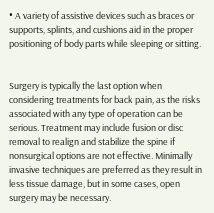• A variety of assistive devices such as braces or supports, splints, and cushions aid in the proper positioning of body parts while sleeping or sitting.


Surgery is typically the last option when considering treatments for back pain, as the risks associated with any type of operation can be serious. Treatment may include fusion or disc removal to realign and stabilize the spine if nonsurgical options are not effective. Minimally invasive techniques are preferred as they result in less tissue damage, but in some cases, open surgery may be necessary.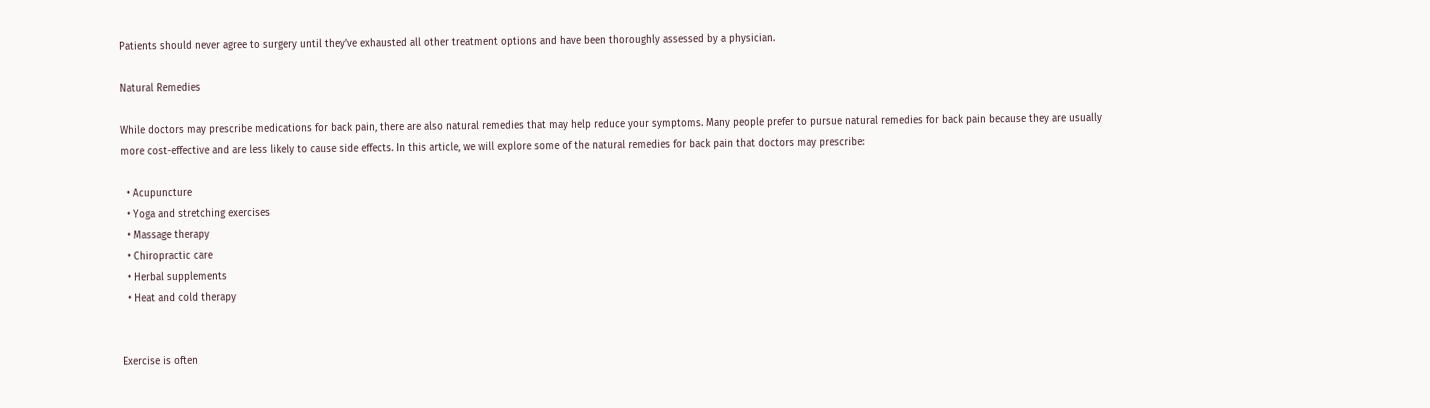Patients should never agree to surgery until they’ve exhausted all other treatment options and have been thoroughly assessed by a physician.

Natural Remedies

While doctors may prescribe medications for back pain, there are also natural remedies that may help reduce your symptoms. Many people prefer to pursue natural remedies for back pain because they are usually more cost-effective and are less likely to cause side effects. In this article, we will explore some of the natural remedies for back pain that doctors may prescribe:

  • Acupuncture
  • Yoga and stretching exercises
  • Massage therapy
  • Chiropractic care
  • Herbal supplements
  • Heat and cold therapy


Exercise is often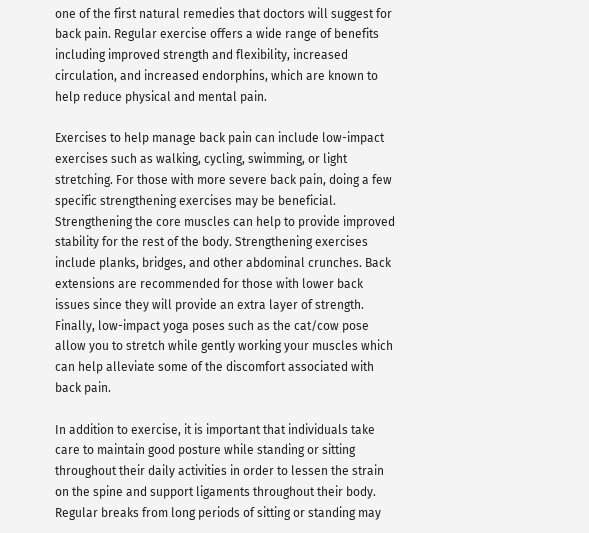one of the first natural remedies that doctors will suggest for back pain. Regular exercise offers a wide range of benefits including improved strength and flexibility, increased circulation, and increased endorphins, which are known to help reduce physical and mental pain.

Exercises to help manage back pain can include low-impact exercises such as walking, cycling, swimming, or light stretching. For those with more severe back pain, doing a few specific strengthening exercises may be beneficial. Strengthening the core muscles can help to provide improved stability for the rest of the body. Strengthening exercises include planks, bridges, and other abdominal crunches. Back extensions are recommended for those with lower back issues since they will provide an extra layer of strength. Finally, low-impact yoga poses such as the cat/cow pose allow you to stretch while gently working your muscles which can help alleviate some of the discomfort associated with back pain.

In addition to exercise, it is important that individuals take care to maintain good posture while standing or sitting throughout their daily activities in order to lessen the strain on the spine and support ligaments throughout their body. Regular breaks from long periods of sitting or standing may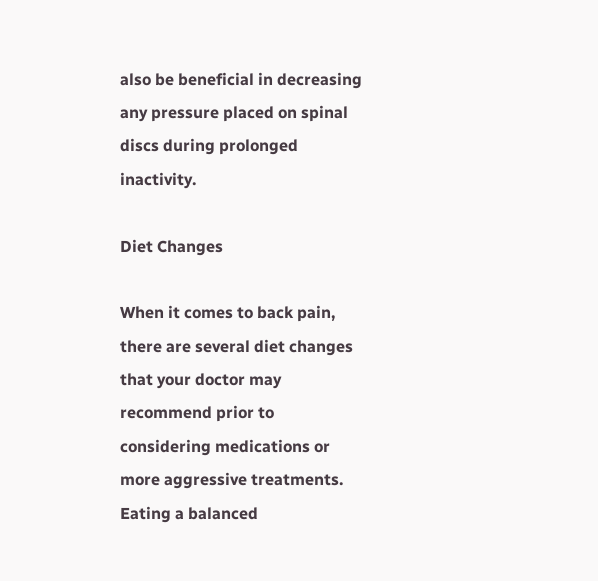also be beneficial in decreasing any pressure placed on spinal discs during prolonged inactivity.

Diet Changes

When it comes to back pain, there are several diet changes that your doctor may recommend prior to considering medications or more aggressive treatments. Eating a balanced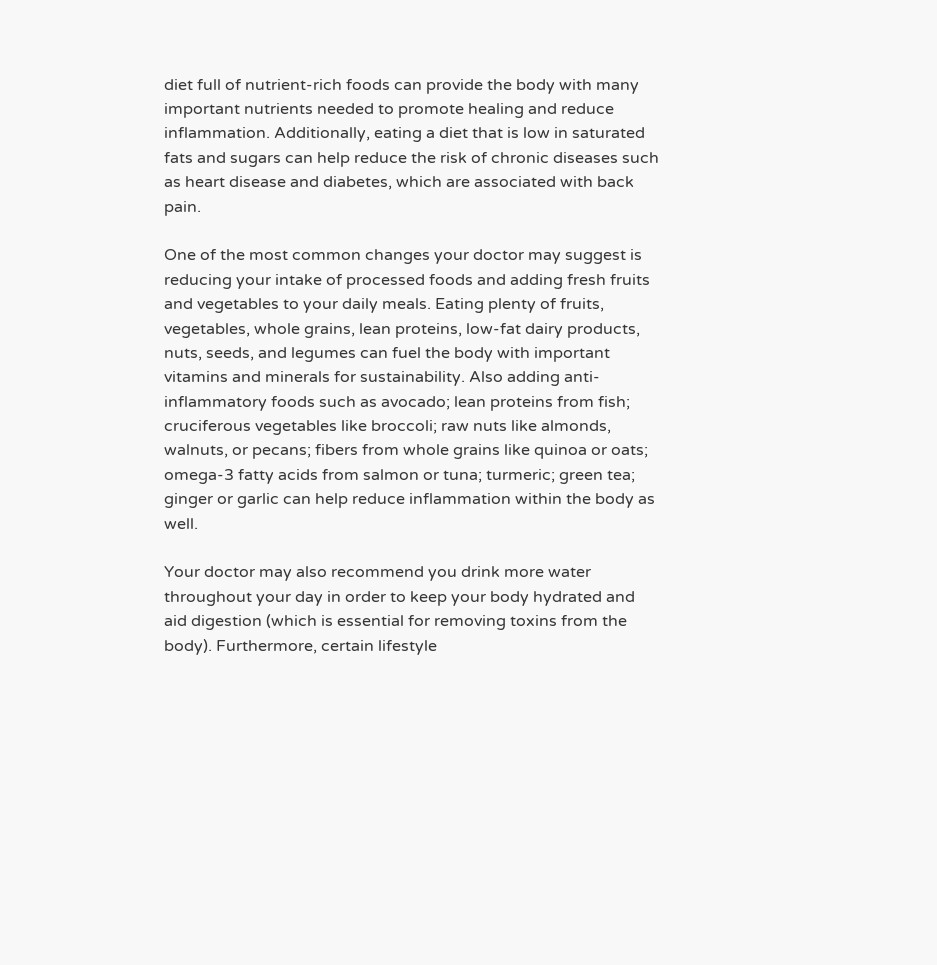diet full of nutrient-rich foods can provide the body with many important nutrients needed to promote healing and reduce inflammation. Additionally, eating a diet that is low in saturated fats and sugars can help reduce the risk of chronic diseases such as heart disease and diabetes, which are associated with back pain.

One of the most common changes your doctor may suggest is reducing your intake of processed foods and adding fresh fruits and vegetables to your daily meals. Eating plenty of fruits, vegetables, whole grains, lean proteins, low-fat dairy products, nuts, seeds, and legumes can fuel the body with important vitamins and minerals for sustainability. Also adding anti-inflammatory foods such as avocado; lean proteins from fish; cruciferous vegetables like broccoli; raw nuts like almonds, walnuts, or pecans; fibers from whole grains like quinoa or oats; omega-3 fatty acids from salmon or tuna; turmeric; green tea; ginger or garlic can help reduce inflammation within the body as well.

Your doctor may also recommend you drink more water throughout your day in order to keep your body hydrated and aid digestion (which is essential for removing toxins from the body). Furthermore, certain lifestyle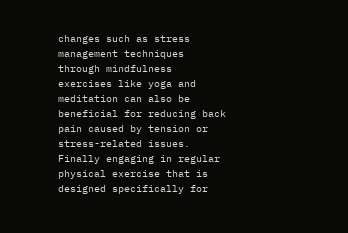changes such as stress management techniques through mindfulness exercises like yoga and meditation can also be beneficial for reducing back pain caused by tension or stress-related issues. Finally engaging in regular physical exercise that is designed specifically for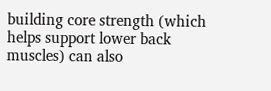building core strength (which helps support lower back muscles) can also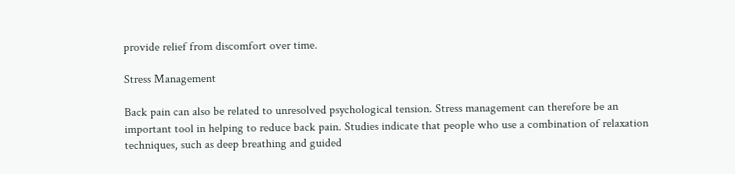provide relief from discomfort over time.

Stress Management

Back pain can also be related to unresolved psychological tension. Stress management can therefore be an important tool in helping to reduce back pain. Studies indicate that people who use a combination of relaxation techniques, such as deep breathing and guided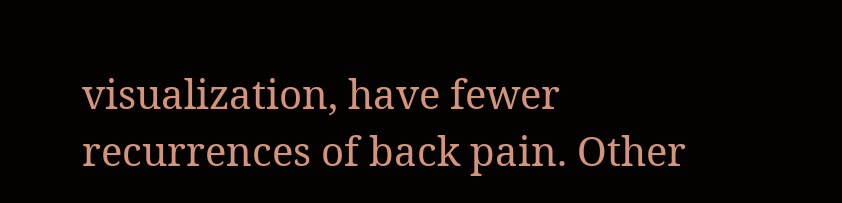visualization, have fewer recurrences of back pain. Other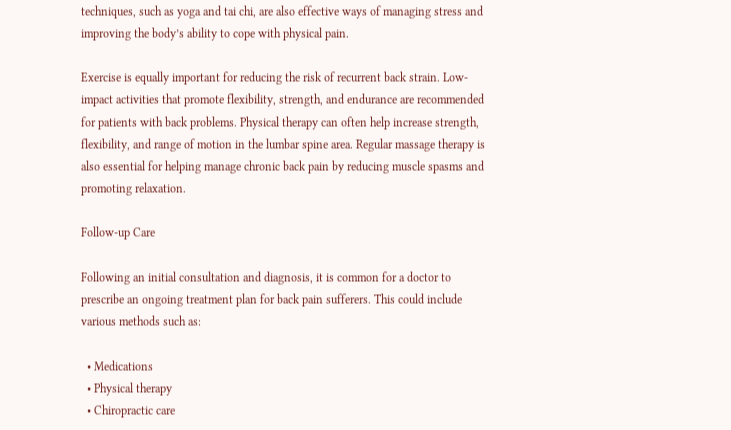techniques, such as yoga and tai chi, are also effective ways of managing stress and improving the body’s ability to cope with physical pain.

Exercise is equally important for reducing the risk of recurrent back strain. Low-impact activities that promote flexibility, strength, and endurance are recommended for patients with back problems. Physical therapy can often help increase strength, flexibility, and range of motion in the lumbar spine area. Regular massage therapy is also essential for helping manage chronic back pain by reducing muscle spasms and promoting relaxation.

Follow-up Care

Following an initial consultation and diagnosis, it is common for a doctor to prescribe an ongoing treatment plan for back pain sufferers. This could include various methods such as:

  • Medications
  • Physical therapy
  • Chiropractic care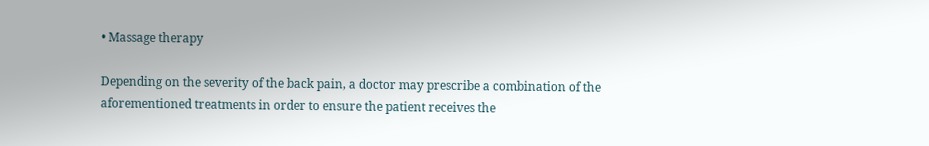• Massage therapy

Depending on the severity of the back pain, a doctor may prescribe a combination of the aforementioned treatments in order to ensure the patient receives the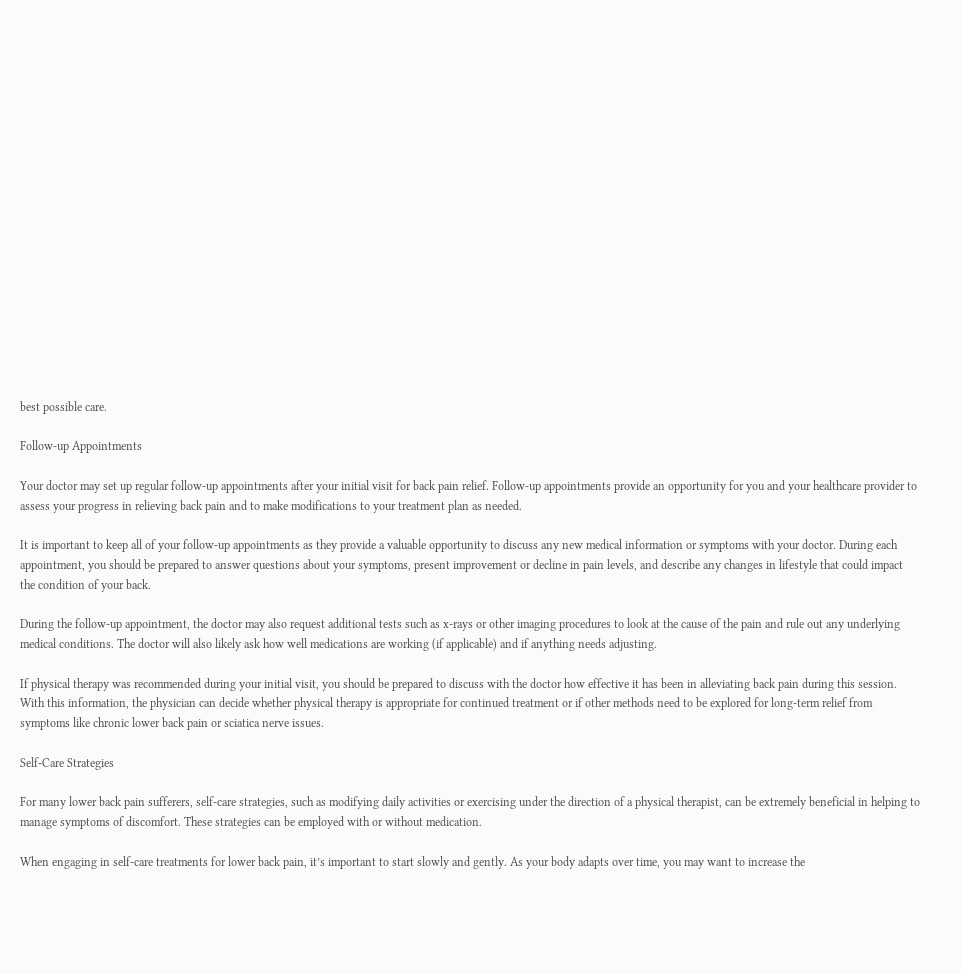best possible care.

Follow-up Appointments

Your doctor may set up regular follow-up appointments after your initial visit for back pain relief. Follow-up appointments provide an opportunity for you and your healthcare provider to assess your progress in relieving back pain and to make modifications to your treatment plan as needed.

It is important to keep all of your follow-up appointments as they provide a valuable opportunity to discuss any new medical information or symptoms with your doctor. During each appointment, you should be prepared to answer questions about your symptoms, present improvement or decline in pain levels, and describe any changes in lifestyle that could impact the condition of your back.

During the follow-up appointment, the doctor may also request additional tests such as x-rays or other imaging procedures to look at the cause of the pain and rule out any underlying medical conditions. The doctor will also likely ask how well medications are working (if applicable) and if anything needs adjusting.

If physical therapy was recommended during your initial visit, you should be prepared to discuss with the doctor how effective it has been in alleviating back pain during this session. With this information, the physician can decide whether physical therapy is appropriate for continued treatment or if other methods need to be explored for long-term relief from symptoms like chronic lower back pain or sciatica nerve issues.

Self-Care Strategies

For many lower back pain sufferers, self-care strategies, such as modifying daily activities or exercising under the direction of a physical therapist, can be extremely beneficial in helping to manage symptoms of discomfort. These strategies can be employed with or without medication.

When engaging in self-care treatments for lower back pain, it’s important to start slowly and gently. As your body adapts over time, you may want to increase the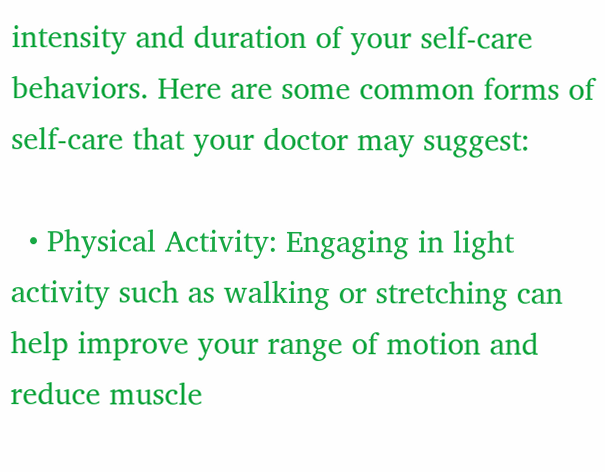intensity and duration of your self-care behaviors. Here are some common forms of self-care that your doctor may suggest:

  • Physical Activity: Engaging in light activity such as walking or stretching can help improve your range of motion and reduce muscle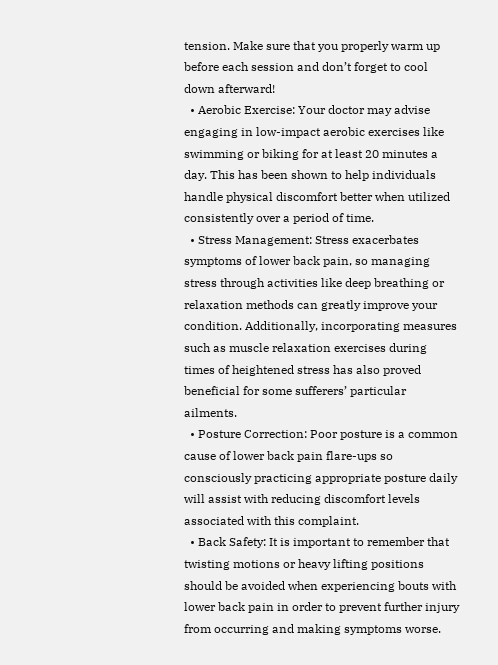tension. Make sure that you properly warm up before each session and don’t forget to cool down afterward!
  • Aerobic Exercise: Your doctor may advise engaging in low-impact aerobic exercises like swimming or biking for at least 20 minutes a day. This has been shown to help individuals handle physical discomfort better when utilized consistently over a period of time.
  • Stress Management: Stress exacerbates symptoms of lower back pain, so managing stress through activities like deep breathing or relaxation methods can greatly improve your condition. Additionally, incorporating measures such as muscle relaxation exercises during times of heightened stress has also proved beneficial for some sufferers’ particular ailments.
  • Posture Correction: Poor posture is a common cause of lower back pain flare-ups so consciously practicing appropriate posture daily will assist with reducing discomfort levels associated with this complaint.
  • Back Safety: It is important to remember that twisting motions or heavy lifting positions should be avoided when experiencing bouts with lower back pain in order to prevent further injury from occurring and making symptoms worse.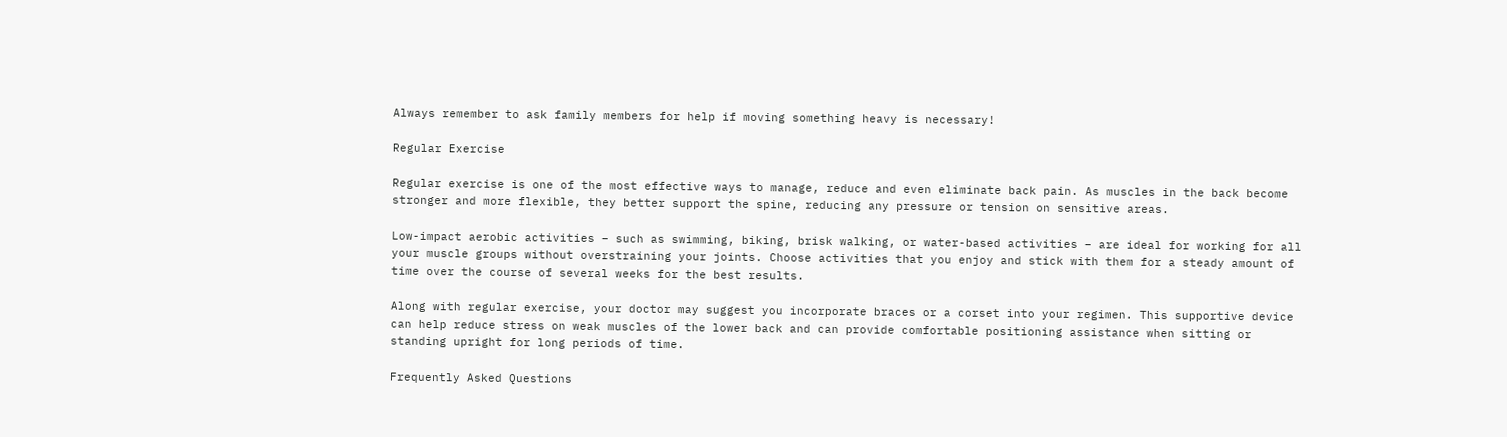Always remember to ask family members for help if moving something heavy is necessary!

Regular Exercise

Regular exercise is one of the most effective ways to manage, reduce and even eliminate back pain. As muscles in the back become stronger and more flexible, they better support the spine, reducing any pressure or tension on sensitive areas.

Low-impact aerobic activities – such as swimming, biking, brisk walking, or water-based activities – are ideal for working for all your muscle groups without overstraining your joints. Choose activities that you enjoy and stick with them for a steady amount of time over the course of several weeks for the best results.

Along with regular exercise, your doctor may suggest you incorporate braces or a corset into your regimen. This supportive device can help reduce stress on weak muscles of the lower back and can provide comfortable positioning assistance when sitting or standing upright for long periods of time.

Frequently Asked Questions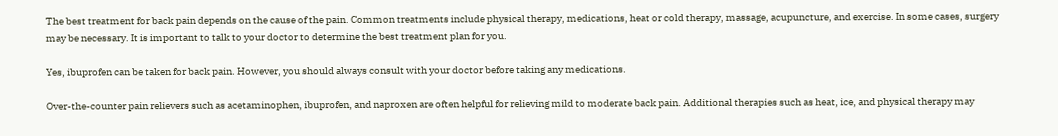The best treatment for back pain depends on the cause of the pain. Common treatments include physical therapy, medications, heat or cold therapy, massage, acupuncture, and exercise. In some cases, surgery may be necessary. It is important to talk to your doctor to determine the best treatment plan for you.

Yes, ibuprofen can be taken for back pain. However, you should always consult with your doctor before taking any medications.

Over-the-counter pain relievers such as acetaminophen, ibuprofen, and naproxen are often helpful for relieving mild to moderate back pain. Additional therapies such as heat, ice, and physical therapy may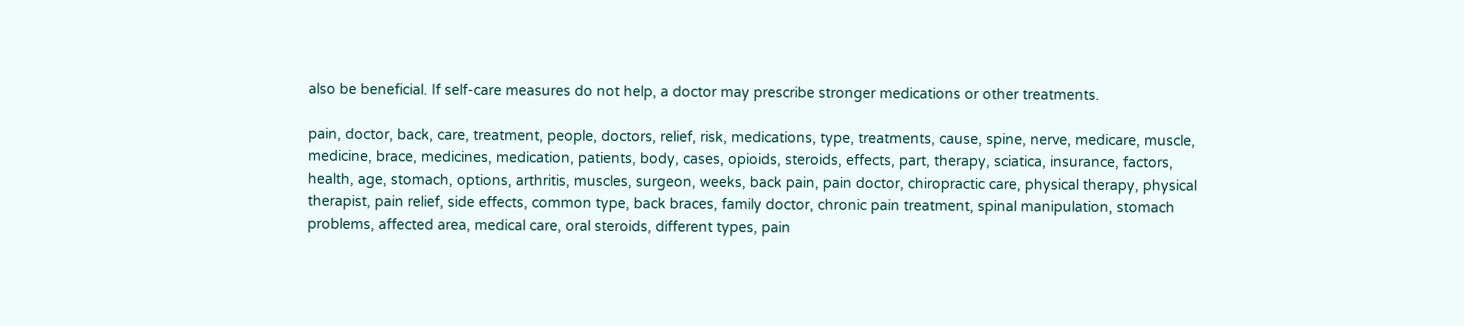also be beneficial. If self-care measures do not help, a doctor may prescribe stronger medications or other treatments.

pain, doctor, back, care, treatment, people, doctors, relief, risk, medications, type, treatments, cause, spine, nerve, medicare, muscle, medicine, brace, medicines, medication, patients, body, cases, opioids, steroids, effects, part, therapy, sciatica, insurance, factors, health, age, stomach, options, arthritis, muscles, surgeon, weeks, back pain, pain doctor, chiropractic care, physical therapy, physical therapist, pain relief, side effects, common type, back braces, family doctor, chronic pain treatment, spinal manipulation, stomach problems, affected area, medical care, oral steroids, different types, pain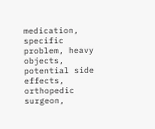medication, specific problem, heavy objects, potential side effects, orthopedic surgeon,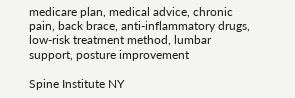medicare plan, medical advice, chronic pain, back brace, anti-inflammatory drugs, low-risk treatment method, lumbar support, posture improvement

Spine Institute NY